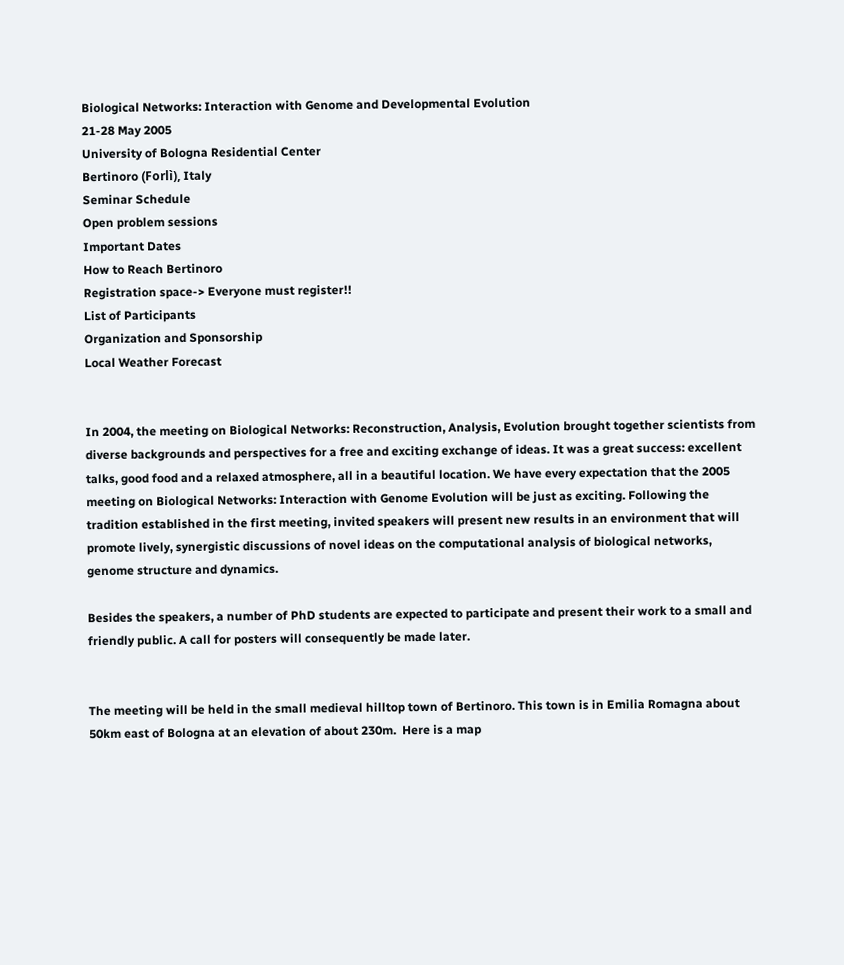Biological Networks: Interaction with Genome and Developmental Evolution
21-28 May 2005
University of Bologna Residential Center
Bertinoro (Forlì), Italy
Seminar Schedule
Open problem sessions
Important Dates
How to Reach Bertinoro
Registration space-> Everyone must register!!
List of Participants
Organization and Sponsorship
Local Weather Forecast


In 2004, the meeting on Biological Networks: Reconstruction, Analysis, Evolution brought together scientists from diverse backgrounds and perspectives for a free and exciting exchange of ideas. It was a great success: excellent talks, good food and a relaxed atmosphere, all in a beautiful location. We have every expectation that the 2005 meeting on Biological Networks: Interaction with Genome Evolution will be just as exciting. Following the tradition established in the first meeting, invited speakers will present new results in an environment that will promote lively, synergistic discussions of novel ideas on the computational analysis of biological networks, genome structure and dynamics.

Besides the speakers, a number of PhD students are expected to participate and present their work to a small and friendly public. A call for posters will consequently be made later.


The meeting will be held in the small medieval hilltop town of Bertinoro. This town is in Emilia Romagna about 50km east of Bologna at an elevation of about 230m.  Here is a map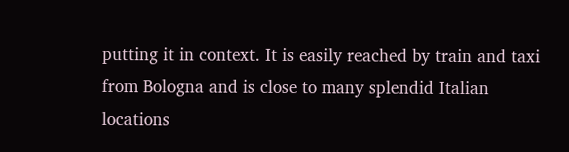putting it in context. It is easily reached by train and taxi from Bologna and is close to many splendid Italian locations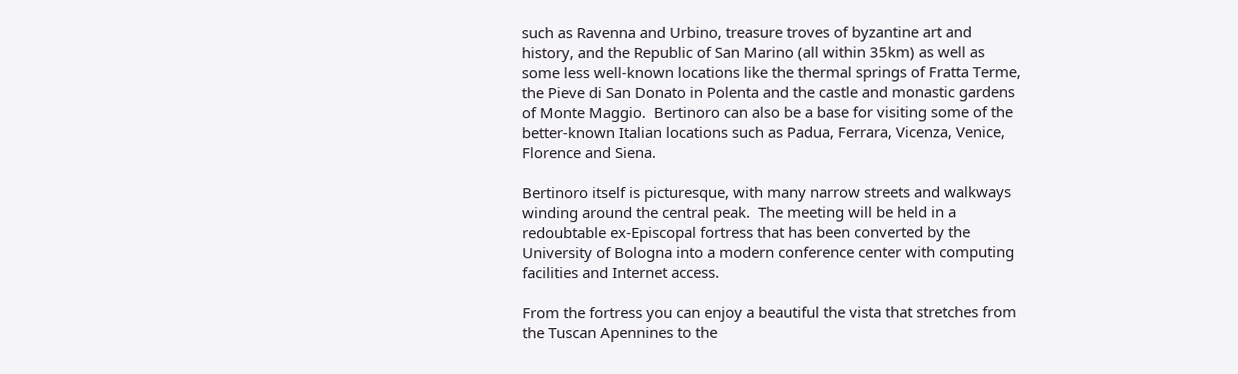such as Ravenna and Urbino, treasure troves of byzantine art and history, and the Republic of San Marino (all within 35km) as well as some less well-known locations like the thermal springs of Fratta Terme, the Pieve di San Donato in Polenta and the castle and monastic gardens of Monte Maggio.  Bertinoro can also be a base for visiting some of the better-known Italian locations such as Padua, Ferrara, Vicenza, Venice, Florence and Siena.

Bertinoro itself is picturesque, with many narrow streets and walkways winding around the central peak.  The meeting will be held in a redoubtable ex-Episcopal fortress that has been converted by the University of Bologna into a modern conference center with computing facilities and Internet access.

From the fortress you can enjoy a beautiful the vista that stretches from the Tuscan Apennines to the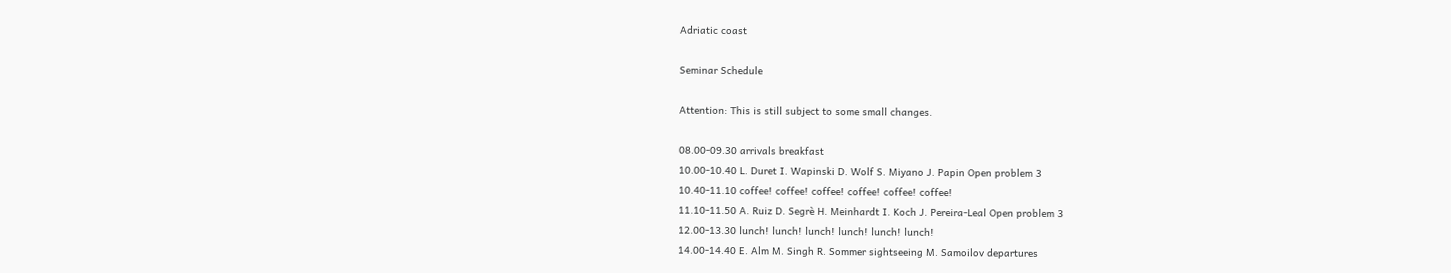Adriatic coast

Seminar Schedule

Attention: This is still subject to some small changes.

08.00-09.30 arrivals breakfast
10.00-10.40 L. Duret I. Wapinski D. Wolf S. Miyano J. Papin Open problem 3
10.40-11.10 coffee! coffee! coffee! coffee! coffee! coffee!
11.10-11.50 A. Ruiz D. Segrè H. Meinhardt I. Koch J. Pereira-Leal Open problem 3
12.00-13.30 lunch! lunch! lunch! lunch! lunch! lunch!
14.00-14.40 E. Alm M. Singh R. Sommer sightseeing M. Samoilov departures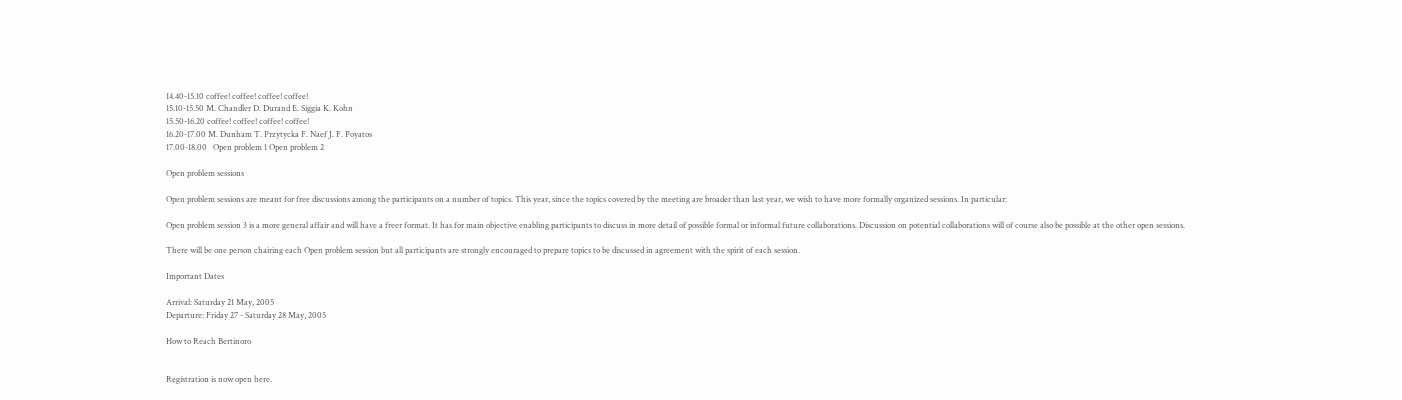14.40-15.10 coffee! coffee! coffee! coffee!
15.10-15.50 M. Chandler D. Durand E. Siggia K. Kohn
15.50-16.20 coffee! coffee! coffee! coffee!
16.20-17.00 M. Dunham T. Przytycka F. Naef J. F. Poyatos
17.00-18.00   Open problem 1 Open problem 2

Open problem sessions

Open problem sessions are meant for free discussions among the participants on a number of topics. This year, since the topics covered by the meeting are broader than last year, we wish to have more formally organized sessions. In particular:

Open problem session 3 is a more general affair and will have a freer format. It has for main objective enabling participants to discuss in more detail of possible formal or informal future collaborations. Discussion on potential collaborations will of course also be possible at the other open sessions.

There will be one person chairing each Open problem session but all participants are strongly encouraged to prepare topics to be discussed in agreement with the spirit of each session.

Important Dates

Arrival: Saturday 21 May, 2005
Departure: Friday 27 - Saturday 28 May, 2005

How to Reach Bertinoro


Registration is now open here.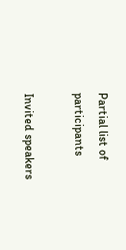Partial list of participants

Invited speakers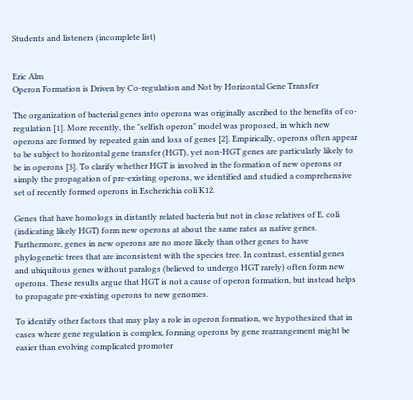Students and listeners (incomplete list)


Eric Alm
Operon Formation is Driven by Co-regulation and Not by Horizontal Gene Transfer

The organization of bacterial genes into operons was originally ascribed to the benefits of co-regulation [1]. More recently, the "selfish operon" model was proposed, in which new operons are formed by repeated gain and loss of genes [2]. Empirically, operons often appear to be subject to horizontal gene transfer (HGT), yet non-HGT genes are particularly likely to be in operons [3]. To clarify whether HGT is involved in the formation of new operons or simply the propagation of pre-existing operons, we identified and studied a comprehensive set of recently formed operons in Escherichia coli K12.

Genes that have homologs in distantly related bacteria but not in close relatives of E. coli (indicating likely HGT) form new operons at about the same rates as native genes. Furthermore, genes in new operons are no more likely than other genes to have phylogenetic trees that are inconsistent with the species tree. In contrast, essential genes and ubiquitous genes without paralogs (believed to undergo HGT rarely) often form new operons. These results argue that HGT is not a cause of operon formation, but instead helps to propagate pre-existing operons to new genomes.

To identify other factors that may play a role in operon formation, we hypothesized that in cases where gene regulation is complex, forming operons by gene rearrangement might be easier than evolving complicated promoter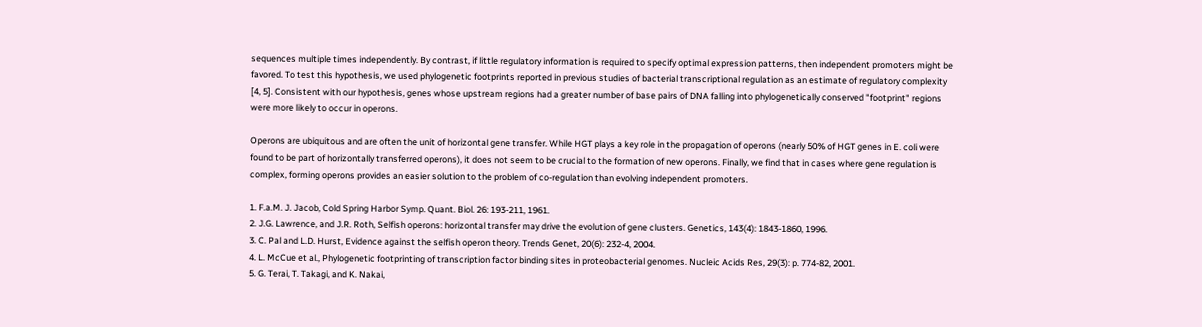sequences multiple times independently. By contrast, if little regulatory information is required to specify optimal expression patterns, then independent promoters might be favored. To test this hypothesis, we used phylogenetic footprints reported in previous studies of bacterial transcriptional regulation as an estimate of regulatory complexity [4, 5]. Consistent with our hypothesis, genes whose upstream regions had a greater number of base pairs of DNA falling into phylogenetically conserved "footprint" regions were more likely to occur in operons.

Operons are ubiquitous and are often the unit of horizontal gene transfer. While HGT plays a key role in the propagation of operons (nearly 50% of HGT genes in E. coli were found to be part of horizontally transferred operons), it does not seem to be crucial to the formation of new operons. Finally, we find that in cases where gene regulation is complex, forming operons provides an easier solution to the problem of co-regulation than evolving independent promoters.

1. F.a.M. J. Jacob, Cold Spring Harbor Symp. Quant. Biol. 26: 193-211, 1961.
2. J.G. Lawrence, and J.R. Roth, Selfish operons: horizontal transfer may drive the evolution of gene clusters. Genetics, 143(4): 1843-1860, 1996.
3. C. Pal and L.D. Hurst, Evidence against the selfish operon theory. Trends Genet, 20(6): 232-4, 2004.
4. L. McCue et al., Phylogenetic footprinting of transcription factor binding sites in proteobacterial genomes. Nucleic Acids Res, 29(3): p. 774-82, 2001.
5. G. Terai, T. Takagi, and K. Nakai,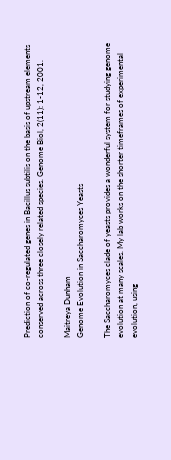Prediction of co-regulated genes in Bacillus subtilis on the basis of upstream elements conserved across three closely related species. Genome Biol, 2(11): 1-12, 2001.

Maitreya Dunham
Genome Evolution in Saccharomyces Yeasts

The Saccharomyces clade of yeasts provides a wonderful system for studying genome evolution at many scales. My lab works on the shorter timeframes of experimental evolution, using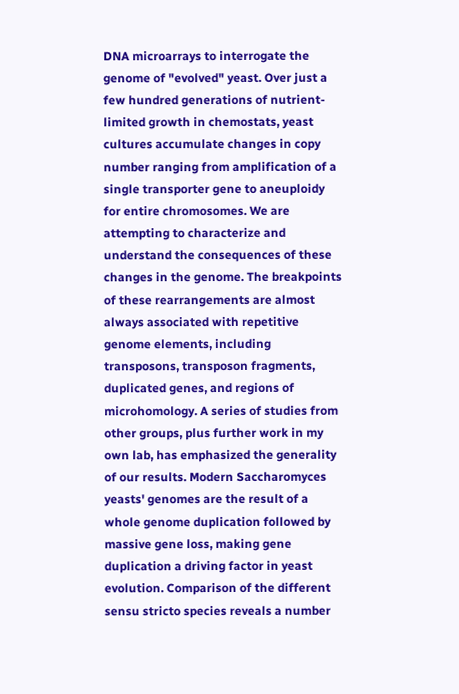DNA microarrays to interrogate the genome of "evolved" yeast. Over just a few hundred generations of nutrient-limited growth in chemostats, yeast cultures accumulate changes in copy number ranging from amplification of a single transporter gene to aneuploidy for entire chromosomes. We are attempting to characterize and understand the consequences of these changes in the genome. The breakpoints of these rearrangements are almost always associated with repetitive genome elements, including transposons, transposon fragments, duplicated genes, and regions of microhomology. A series of studies from other groups, plus further work in my own lab, has emphasized the generality of our results. Modern Saccharomyces yeasts' genomes are the result of a whole genome duplication followed by massive gene loss, making gene duplication a driving factor in yeast evolution. Comparison of the different sensu stricto species reveals a number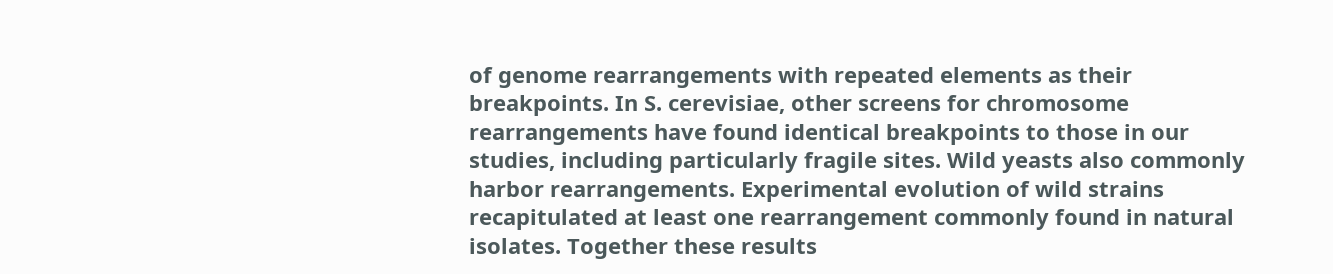of genome rearrangements with repeated elements as their breakpoints. In S. cerevisiae, other screens for chromosome rearrangements have found identical breakpoints to those in our studies, including particularly fragile sites. Wild yeasts also commonly harbor rearrangements. Experimental evolution of wild strains recapitulated at least one rearrangement commonly found in natural isolates. Together these results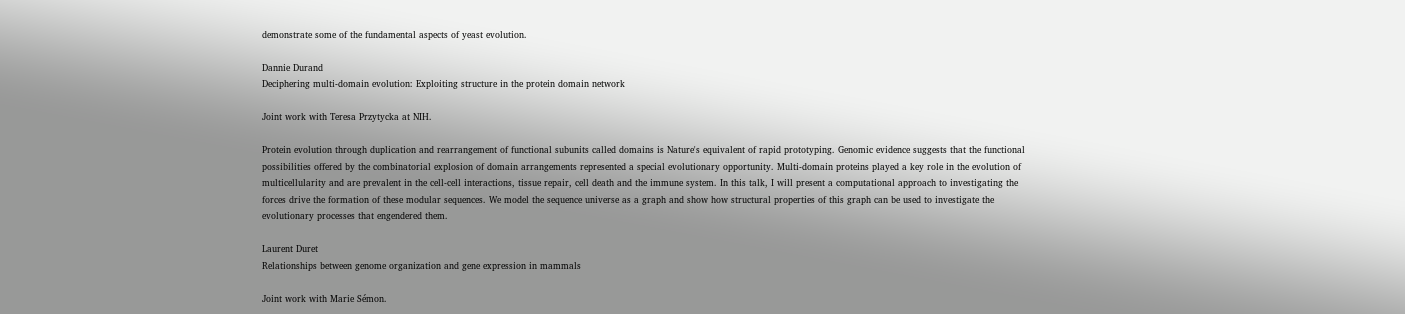demonstrate some of the fundamental aspects of yeast evolution.

Dannie Durand
Deciphering multi-domain evolution: Exploiting structure in the protein domain network

Joint work with Teresa Przytycka at NIH.

Protein evolution through duplication and rearrangement of functional subunits called domains is Nature's equivalent of rapid prototyping. Genomic evidence suggests that the functional possibilities offered by the combinatorial explosion of domain arrangements represented a special evolutionary opportunity. Multi-domain proteins played a key role in the evolution of multicellularity and are prevalent in the cell-cell interactions, tissue repair, cell death and the immune system. In this talk, I will present a computational approach to investigating the forces drive the formation of these modular sequences. We model the sequence universe as a graph and show how structural properties of this graph can be used to investigate the evolutionary processes that engendered them.

Laurent Duret
Relationships between genome organization and gene expression in mammals

Joint work with Marie Sémon.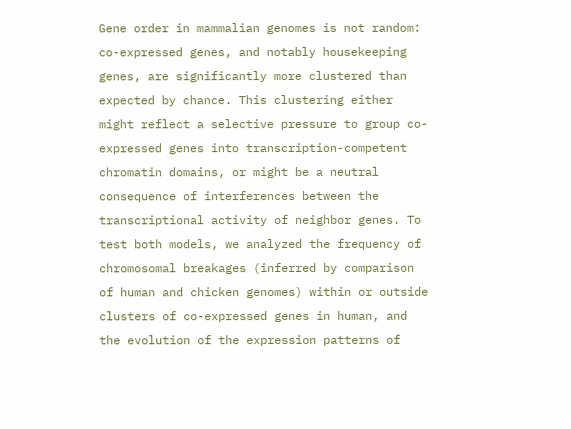Gene order in mammalian genomes is not random: co-expressed genes, and notably housekeeping genes, are significantly more clustered than expected by chance. This clustering either might reflect a selective pressure to group co-expressed genes into transcription-competent chromatin domains, or might be a neutral consequence of interferences between the transcriptional activity of neighbor genes. To test both models, we analyzed the frequency of chromosomal breakages (inferred by comparison of human and chicken genomes) within or outside clusters of co-expressed genes in human, and the evolution of the expression patterns of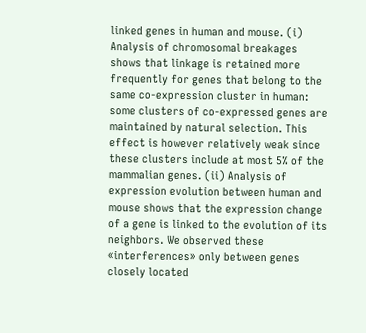linked genes in human and mouse. (i) Analysis of chromosomal breakages shows that linkage is retained more frequently for genes that belong to the same co-expression cluster in human: some clusters of co-expressed genes are maintained by natural selection. This effect is however relatively weak since these clusters include at most 5% of the mammalian genes. (ii) Analysis of expression evolution between human and mouse shows that the expression change of a gene is linked to the evolution of its neighbors. We observed these «interferences» only between genes closely located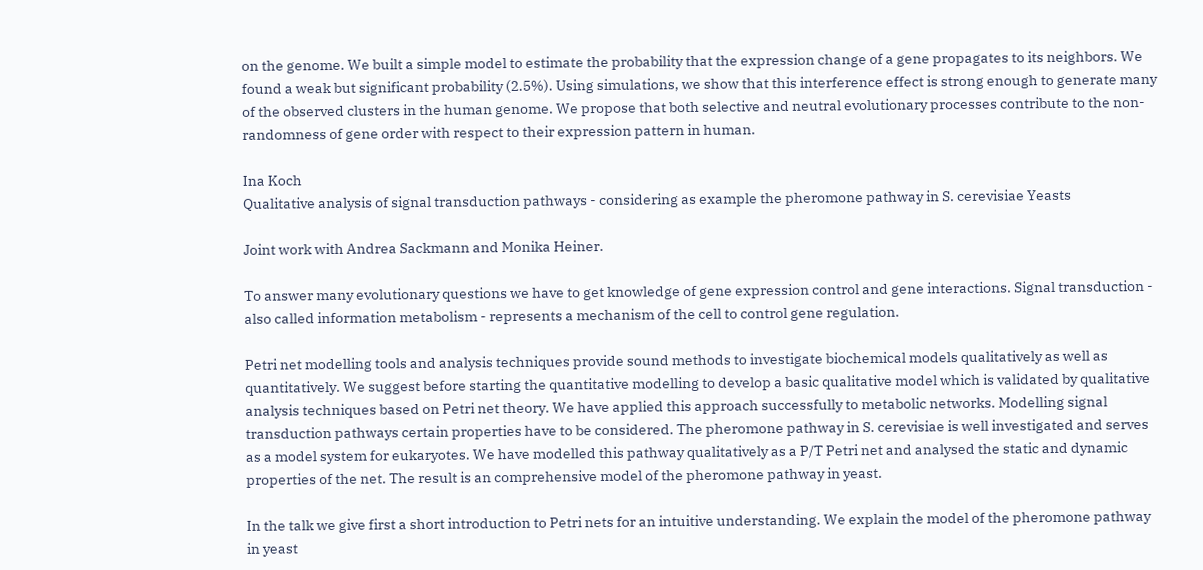on the genome. We built a simple model to estimate the probability that the expression change of a gene propagates to its neighbors. We found a weak but significant probability (2.5%). Using simulations, we show that this interference effect is strong enough to generate many of the observed clusters in the human genome. We propose that both selective and neutral evolutionary processes contribute to the non-randomness of gene order with respect to their expression pattern in human.

Ina Koch
Qualitative analysis of signal transduction pathways - considering as example the pheromone pathway in S. cerevisiae Yeasts

Joint work with Andrea Sackmann and Monika Heiner.

To answer many evolutionary questions we have to get knowledge of gene expression control and gene interactions. Signal transduction - also called information metabolism - represents a mechanism of the cell to control gene regulation.

Petri net modelling tools and analysis techniques provide sound methods to investigate biochemical models qualitatively as well as quantitatively. We suggest before starting the quantitative modelling to develop a basic qualitative model which is validated by qualitative analysis techniques based on Petri net theory. We have applied this approach successfully to metabolic networks. Modelling signal transduction pathways certain properties have to be considered. The pheromone pathway in S. cerevisiae is well investigated and serves as a model system for eukaryotes. We have modelled this pathway qualitatively as a P/T Petri net and analysed the static and dynamic properties of the net. The result is an comprehensive model of the pheromone pathway in yeast.

In the talk we give first a short introduction to Petri nets for an intuitive understanding. We explain the model of the pheromone pathway in yeast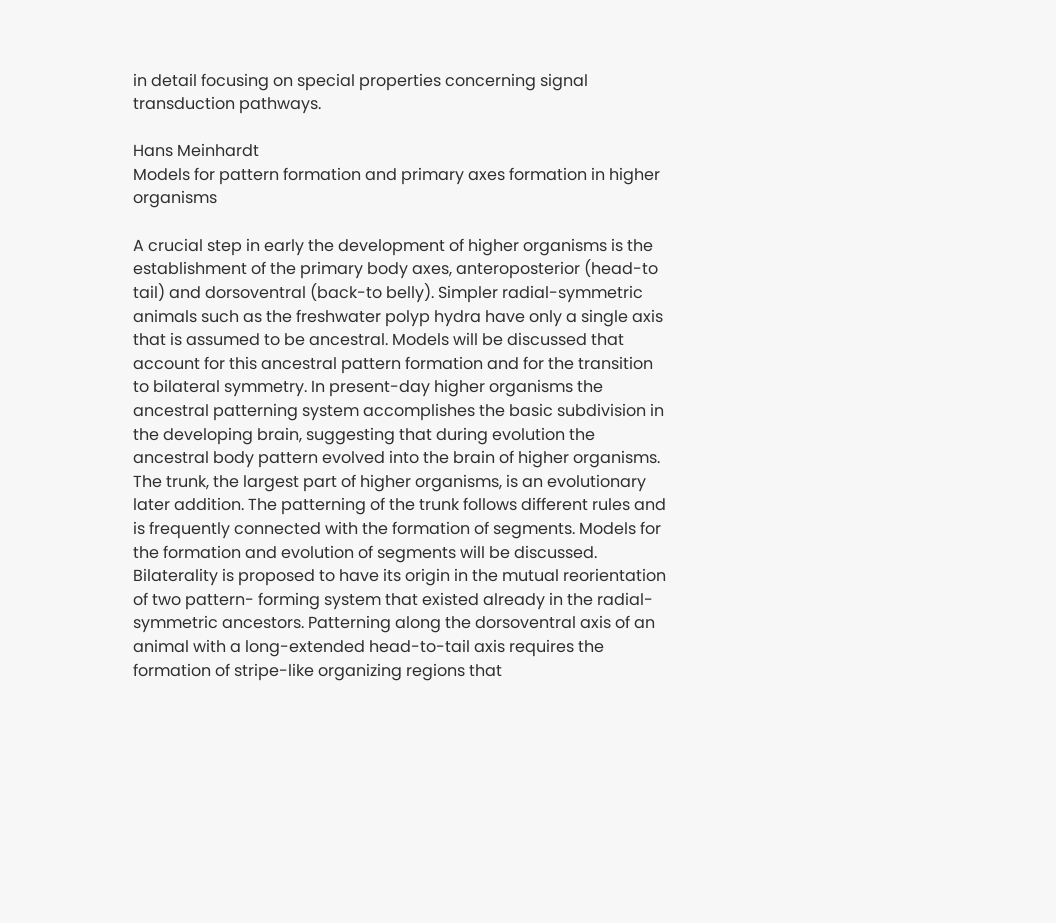in detail focusing on special properties concerning signal transduction pathways.

Hans Meinhardt
Models for pattern formation and primary axes formation in higher organisms

A crucial step in early the development of higher organisms is the establishment of the primary body axes, anteroposterior (head-to tail) and dorsoventral (back-to belly). Simpler radial-symmetric animals such as the freshwater polyp hydra have only a single axis that is assumed to be ancestral. Models will be discussed that account for this ancestral pattern formation and for the transition to bilateral symmetry. In present-day higher organisms the ancestral patterning system accomplishes the basic subdivision in the developing brain, suggesting that during evolution the ancestral body pattern evolved into the brain of higher organisms. The trunk, the largest part of higher organisms, is an evolutionary later addition. The patterning of the trunk follows different rules and is frequently connected with the formation of segments. Models for the formation and evolution of segments will be discussed. Bilaterality is proposed to have its origin in the mutual reorientation of two pattern- forming system that existed already in the radial-symmetric ancestors. Patterning along the dorsoventral axis of an animal with a long-extended head-to-tail axis requires the formation of stripe-like organizing regions that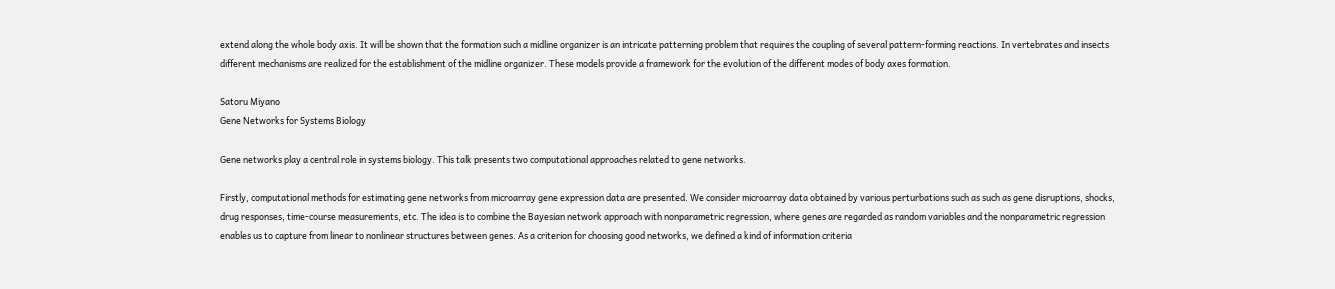extend along the whole body axis. It will be shown that the formation such a midline organizer is an intricate patterning problem that requires the coupling of several pattern-forming reactions. In vertebrates and insects different mechanisms are realized for the establishment of the midline organizer. These models provide a framework for the evolution of the different modes of body axes formation.

Satoru Miyano
Gene Networks for Systems Biology

Gene networks play a central role in systems biology. This talk presents two computational approaches related to gene networks.

Firstly, computational methods for estimating gene networks from microarray gene expression data are presented. We consider microarray data obtained by various perturbations such as such as gene disruptions, shocks, drug responses, time-course measurements, etc. The idea is to combine the Bayesian network approach with nonparametric regression, where genes are regarded as random variables and the nonparametric regression enables us to capture from linear to nonlinear structures between genes. As a criterion for choosing good networks, we defined a kind of information criteria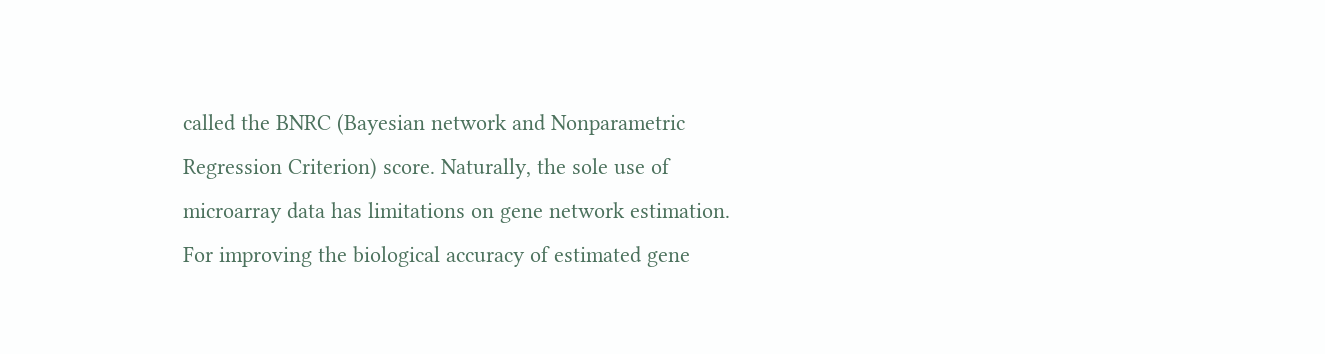called the BNRC (Bayesian network and Nonparametric Regression Criterion) score. Naturally, the sole use of microarray data has limitations on gene network estimation. For improving the biological accuracy of estimated gene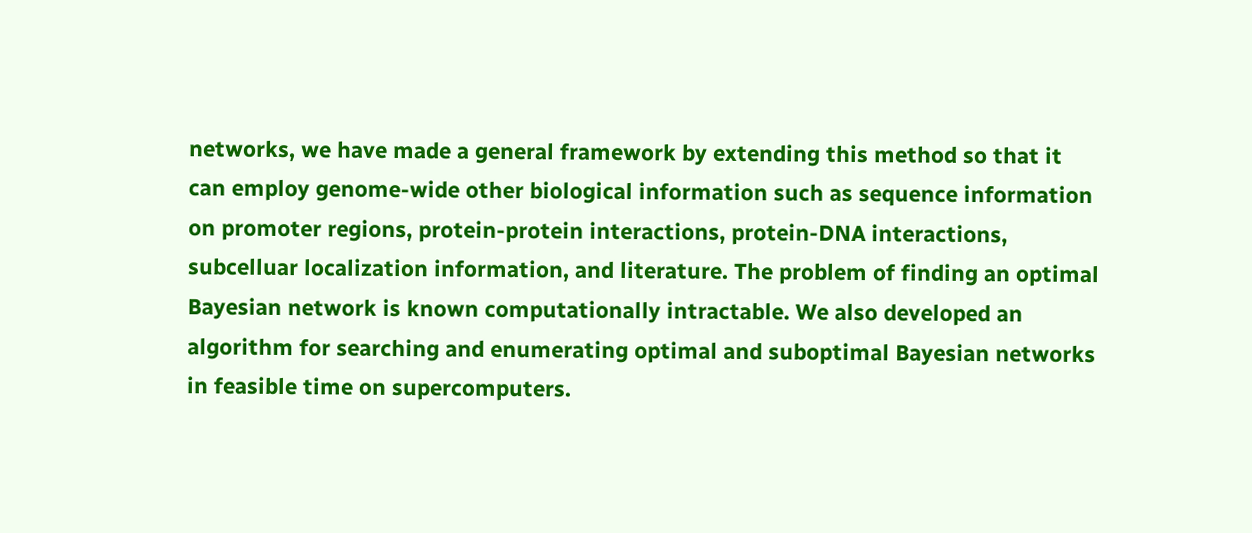networks, we have made a general framework by extending this method so that it can employ genome-wide other biological information such as sequence information on promoter regions, protein-protein interactions, protein-DNA interactions, subcelluar localization information, and literature. The problem of finding an optimal Bayesian network is known computationally intractable. We also developed an algorithm for searching and enumerating optimal and suboptimal Bayesian networks in feasible time on supercomputers.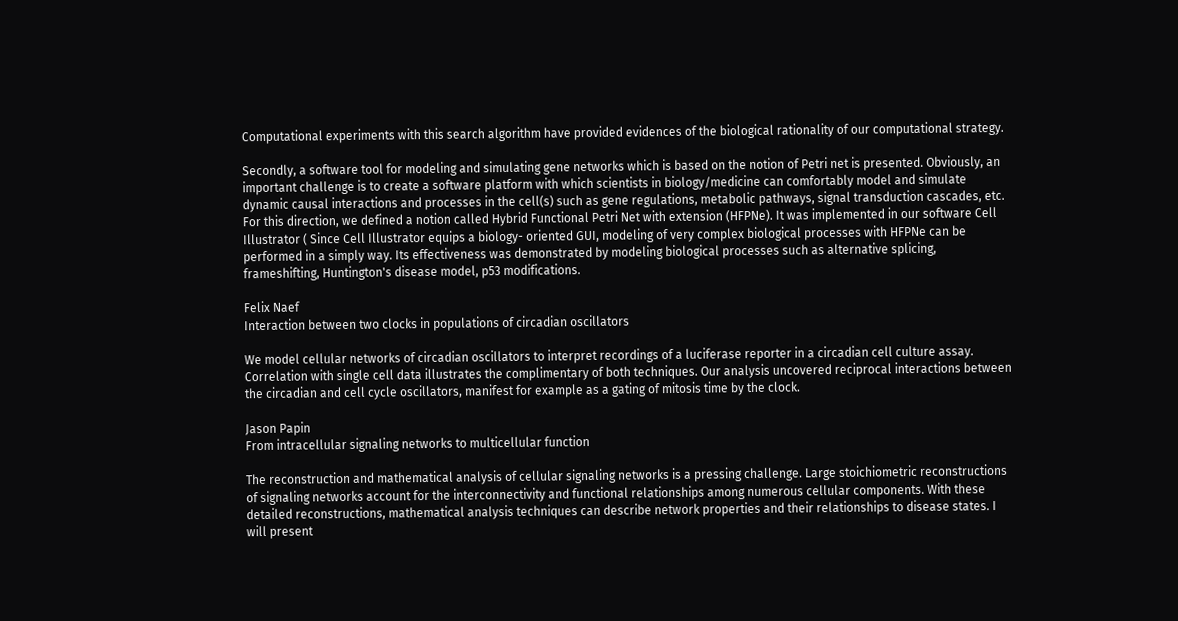Computational experiments with this search algorithm have provided evidences of the biological rationality of our computational strategy.

Secondly, a software tool for modeling and simulating gene networks which is based on the notion of Petri net is presented. Obviously, an important challenge is to create a software platform with which scientists in biology/medicine can comfortably model and simulate dynamic causal interactions and processes in the cell(s) such as gene regulations, metabolic pathways, signal transduction cascades, etc. For this direction, we defined a notion called Hybrid Functional Petri Net with extension (HFPNe). It was implemented in our software Cell Illustrator ( Since Cell Illustrator equips a biology- oriented GUI, modeling of very complex biological processes with HFPNe can be performed in a simply way. Its effectiveness was demonstrated by modeling biological processes such as alternative splicing, frameshifting, Huntington's disease model, p53 modifications.

Felix Naef
Interaction between two clocks in populations of circadian oscillators

We model cellular networks of circadian oscillators to interpret recordings of a luciferase reporter in a circadian cell culture assay. Correlation with single cell data illustrates the complimentary of both techniques. Our analysis uncovered reciprocal interactions between the circadian and cell cycle oscillators, manifest for example as a gating of mitosis time by the clock.

Jason Papin
From intracellular signaling networks to multicellular function

The reconstruction and mathematical analysis of cellular signaling networks is a pressing challenge. Large stoichiometric reconstructions of signaling networks account for the interconnectivity and functional relationships among numerous cellular components. With these detailed reconstructions, mathematical analysis techniques can describe network properties and their relationships to disease states. I will present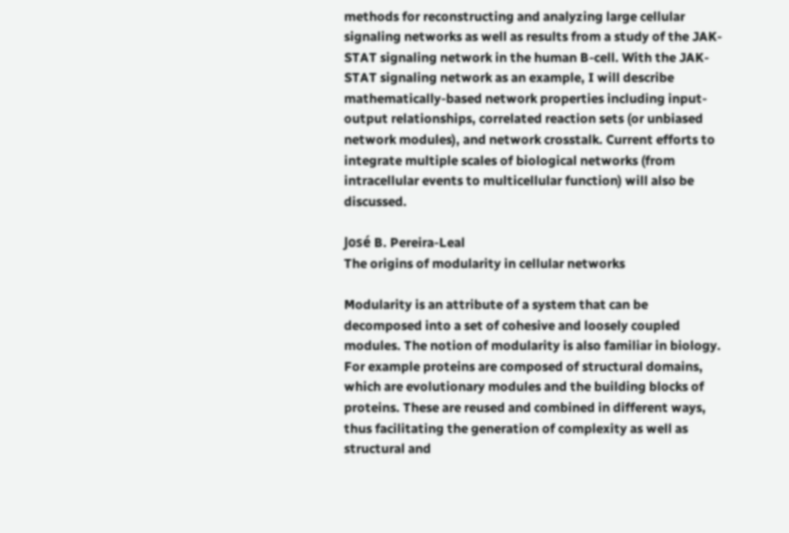methods for reconstructing and analyzing large cellular signaling networks as well as results from a study of the JAK-STAT signaling network in the human B-cell. With the JAK- STAT signaling network as an example, I will describe mathematically-based network properties including input-output relationships, correlated reaction sets (or unbiased network modules), and network crosstalk. Current efforts to integrate multiple scales of biological networks (from intracellular events to multicellular function) will also be discussed.

José B. Pereira-Leal
The origins of modularity in cellular networks

Modularity is an attribute of a system that can be decomposed into a set of cohesive and loosely coupled modules. The notion of modularity is also familiar in biology. For example proteins are composed of structural domains, which are evolutionary modules and the building blocks of proteins. These are reused and combined in different ways, thus facilitating the generation of complexity as well as structural and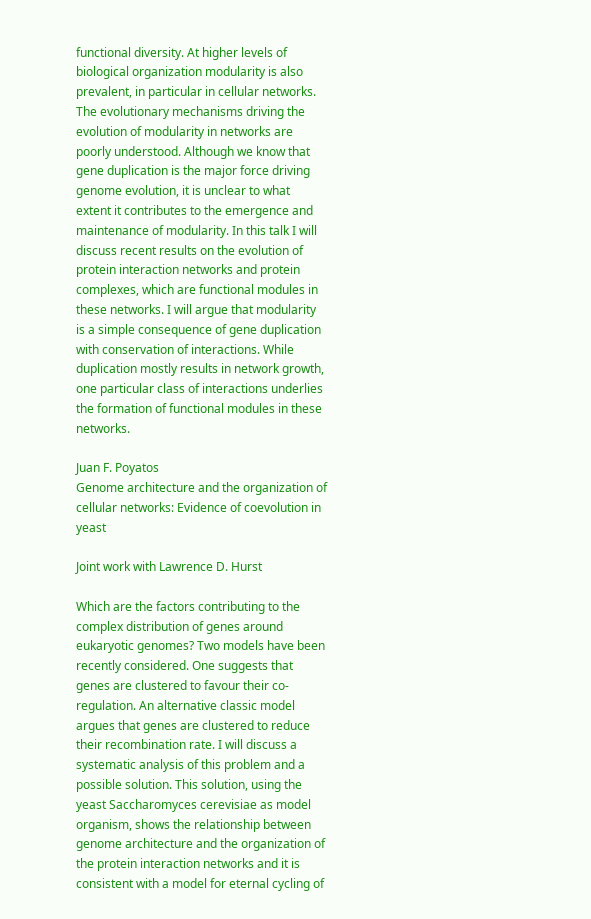functional diversity. At higher levels of biological organization modularity is also prevalent, in particular in cellular networks. The evolutionary mechanisms driving the evolution of modularity in networks are poorly understood. Although we know that gene duplication is the major force driving genome evolution, it is unclear to what extent it contributes to the emergence and maintenance of modularity. In this talk I will discuss recent results on the evolution of protein interaction networks and protein complexes, which are functional modules in these networks. I will argue that modularity is a simple consequence of gene duplication with conservation of interactions. While duplication mostly results in network growth, one particular class of interactions underlies the formation of functional modules in these networks.

Juan F. Poyatos
Genome architecture and the organization of cellular networks: Evidence of coevolution in yeast

Joint work with Lawrence D. Hurst

Which are the factors contributing to the complex distribution of genes around eukaryotic genomes? Two models have been recently considered. One suggests that genes are clustered to favour their co-regulation. An alternative classic model argues that genes are clustered to reduce their recombination rate. I will discuss a systematic analysis of this problem and a possible solution. This solution, using the yeast Saccharomyces cerevisiae as model organism, shows the relationship between genome architecture and the organization of the protein interaction networks and it is consistent with a model for eternal cycling of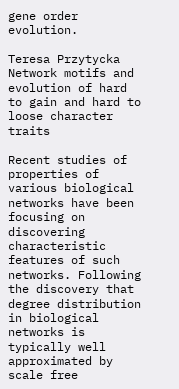gene order evolution.

Teresa Przytycka
Network motifs and evolution of hard to gain and hard to loose character traits

Recent studies of properties of various biological networks have been focusing on discovering characteristic features of such networks. Following the discovery that degree distribution in biological networks is typically well approximated by scale free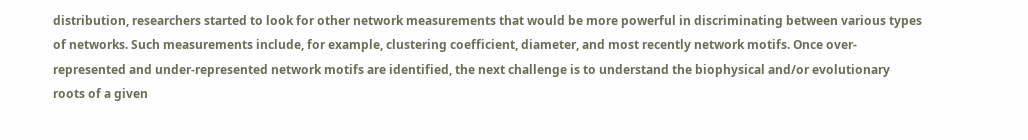distribution, researchers started to look for other network measurements that would be more powerful in discriminating between various types of networks. Such measurements include, for example, clustering coefficient, diameter, and most recently network motifs. Once over-represented and under-represented network motifs are identified, the next challenge is to understand the biophysical and/or evolutionary roots of a given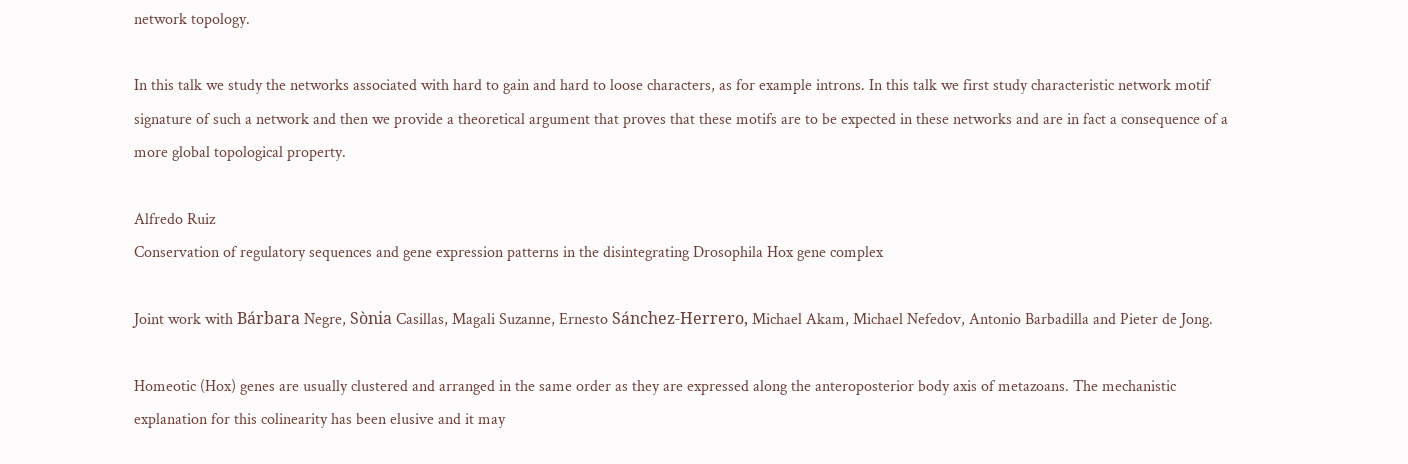network topology.

In this talk we study the networks associated with hard to gain and hard to loose characters, as for example introns. In this talk we first study characteristic network motif signature of such a network and then we provide a theoretical argument that proves that these motifs are to be expected in these networks and are in fact a consequence of a more global topological property.

Alfredo Ruiz
Conservation of regulatory sequences and gene expression patterns in the disintegrating Drosophila Hox gene complex

Joint work with Bárbara Negre, Sònia Casillas, Magali Suzanne, Ernesto Sánchez-Herrero, Michael Akam, Michael Nefedov, Antonio Barbadilla and Pieter de Jong.

Homeotic (Hox) genes are usually clustered and arranged in the same order as they are expressed along the anteroposterior body axis of metazoans. The mechanistic explanation for this colinearity has been elusive and it may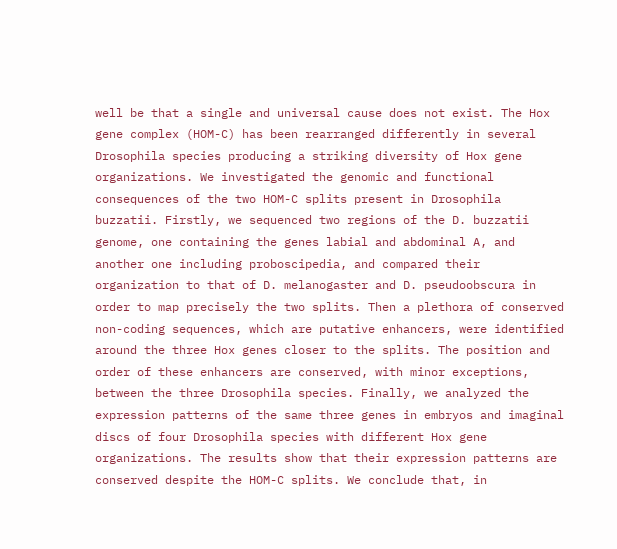well be that a single and universal cause does not exist. The Hox gene complex (HOM-C) has been rearranged differently in several Drosophila species producing a striking diversity of Hox gene organizations. We investigated the genomic and functional consequences of the two HOM-C splits present in Drosophila buzzatii. Firstly, we sequenced two regions of the D. buzzatii genome, one containing the genes labial and abdominal A, and another one including proboscipedia, and compared their organization to that of D. melanogaster and D. pseudoobscura in order to map precisely the two splits. Then a plethora of conserved non-coding sequences, which are putative enhancers, were identified around the three Hox genes closer to the splits. The position and order of these enhancers are conserved, with minor exceptions, between the three Drosophila species. Finally, we analyzed the expression patterns of the same three genes in embryos and imaginal discs of four Drosophila species with different Hox gene organizations. The results show that their expression patterns are conserved despite the HOM-C splits. We conclude that, in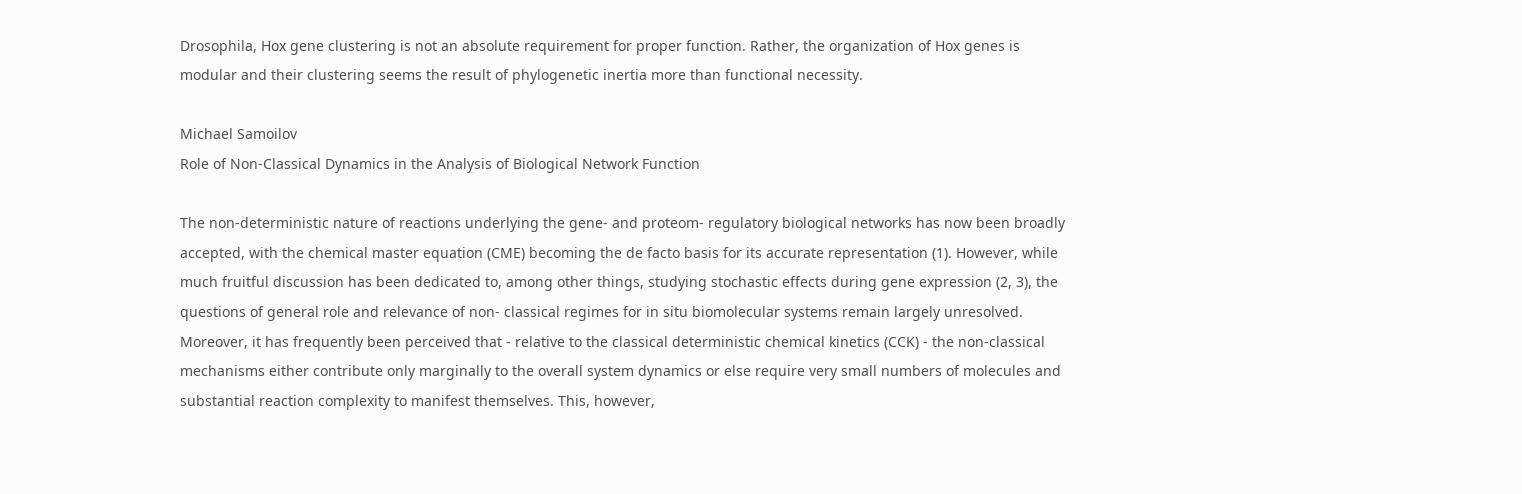Drosophila, Hox gene clustering is not an absolute requirement for proper function. Rather, the organization of Hox genes is modular and their clustering seems the result of phylogenetic inertia more than functional necessity.

Michael Samoilov
Role of Non-Classical Dynamics in the Analysis of Biological Network Function

The non-deterministic nature of reactions underlying the gene- and proteom- regulatory biological networks has now been broadly accepted, with the chemical master equation (CME) becoming the de facto basis for its accurate representation (1). However, while much fruitful discussion has been dedicated to, among other things, studying stochastic effects during gene expression (2, 3), the questions of general role and relevance of non- classical regimes for in situ biomolecular systems remain largely unresolved. Moreover, it has frequently been perceived that - relative to the classical deterministic chemical kinetics (CCK) - the non-classical mechanisms either contribute only marginally to the overall system dynamics or else require very small numbers of molecules and substantial reaction complexity to manifest themselves. This, however,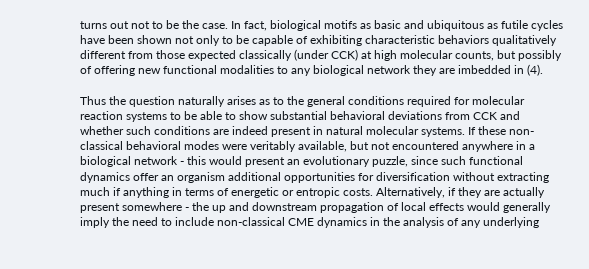turns out not to be the case. In fact, biological motifs as basic and ubiquitous as futile cycles have been shown not only to be capable of exhibiting characteristic behaviors qualitatively different from those expected classically (under CCK) at high molecular counts, but possibly of offering new functional modalities to any biological network they are imbedded in (4).

Thus the question naturally arises as to the general conditions required for molecular reaction systems to be able to show substantial behavioral deviations from CCK and whether such conditions are indeed present in natural molecular systems. If these non-classical behavioral modes were veritably available, but not encountered anywhere in a biological network - this would present an evolutionary puzzle, since such functional dynamics offer an organism additional opportunities for diversification without extracting much if anything in terms of energetic or entropic costs. Alternatively, if they are actually present somewhere - the up and downstream propagation of local effects would generally imply the need to include non-classical CME dynamics in the analysis of any underlying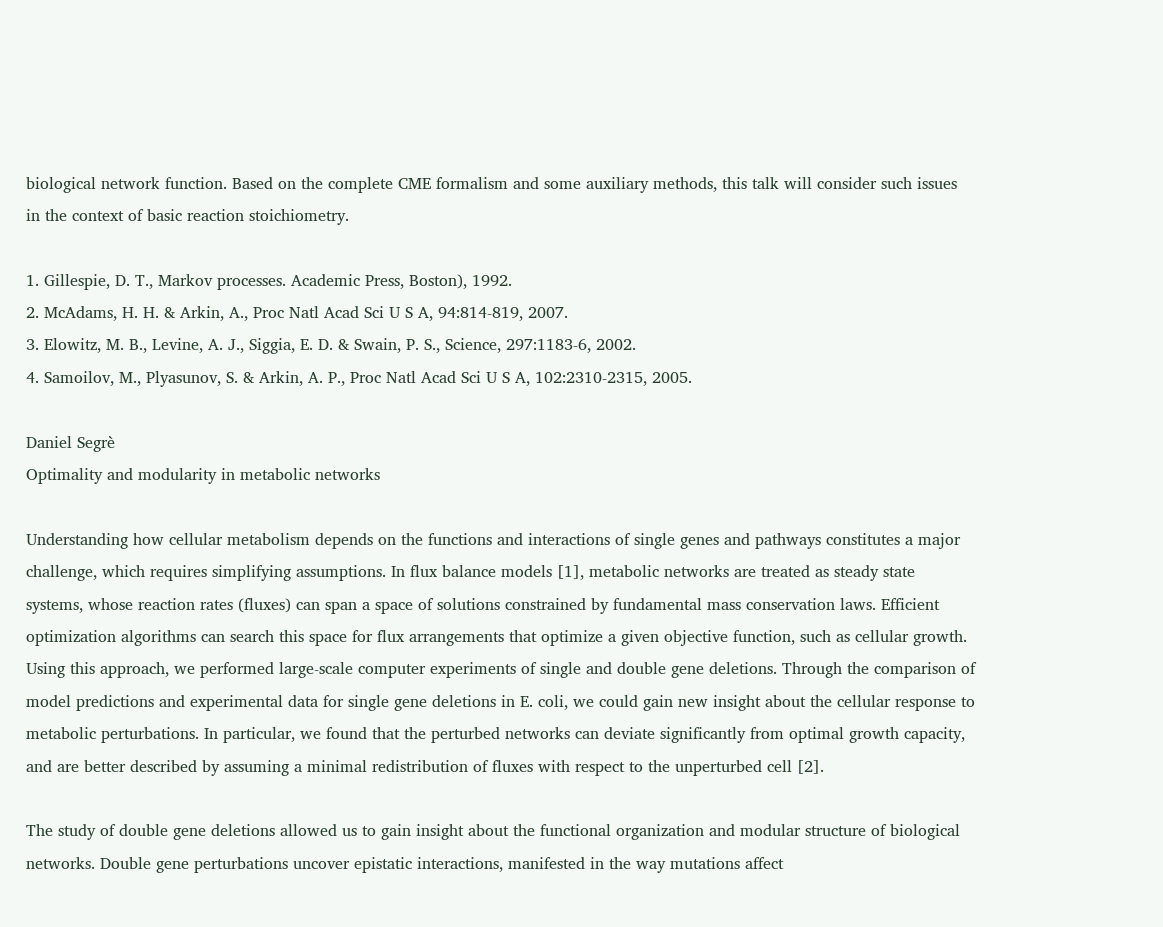biological network function. Based on the complete CME formalism and some auxiliary methods, this talk will consider such issues in the context of basic reaction stoichiometry.

1. Gillespie, D. T., Markov processes. Academic Press, Boston), 1992.
2. McAdams, H. H. & Arkin, A., Proc Natl Acad Sci U S A, 94:814-819, 2007.
3. Elowitz, M. B., Levine, A. J., Siggia, E. D. & Swain, P. S., Science, 297:1183-6, 2002.
4. Samoilov, M., Plyasunov, S. & Arkin, A. P., Proc Natl Acad Sci U S A, 102:2310-2315, 2005.

Daniel Segrè
Optimality and modularity in metabolic networks

Understanding how cellular metabolism depends on the functions and interactions of single genes and pathways constitutes a major challenge, which requires simplifying assumptions. In flux balance models [1], metabolic networks are treated as steady state systems, whose reaction rates (fluxes) can span a space of solutions constrained by fundamental mass conservation laws. Efficient optimization algorithms can search this space for flux arrangements that optimize a given objective function, such as cellular growth. Using this approach, we performed large-scale computer experiments of single and double gene deletions. Through the comparison of model predictions and experimental data for single gene deletions in E. coli, we could gain new insight about the cellular response to metabolic perturbations. In particular, we found that the perturbed networks can deviate significantly from optimal growth capacity, and are better described by assuming a minimal redistribution of fluxes with respect to the unperturbed cell [2].

The study of double gene deletions allowed us to gain insight about the functional organization and modular structure of biological networks. Double gene perturbations uncover epistatic interactions, manifested in the way mutations affect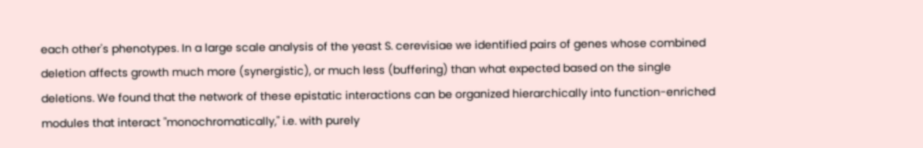each other's phenotypes. In a large scale analysis of the yeast S. cerevisiae we identified pairs of genes whose combined deletion affects growth much more (synergistic), or much less (buffering) than what expected based on the single deletions. We found that the network of these epistatic interactions can be organized hierarchically into function-enriched modules that interact "monochromatically," i.e. with purely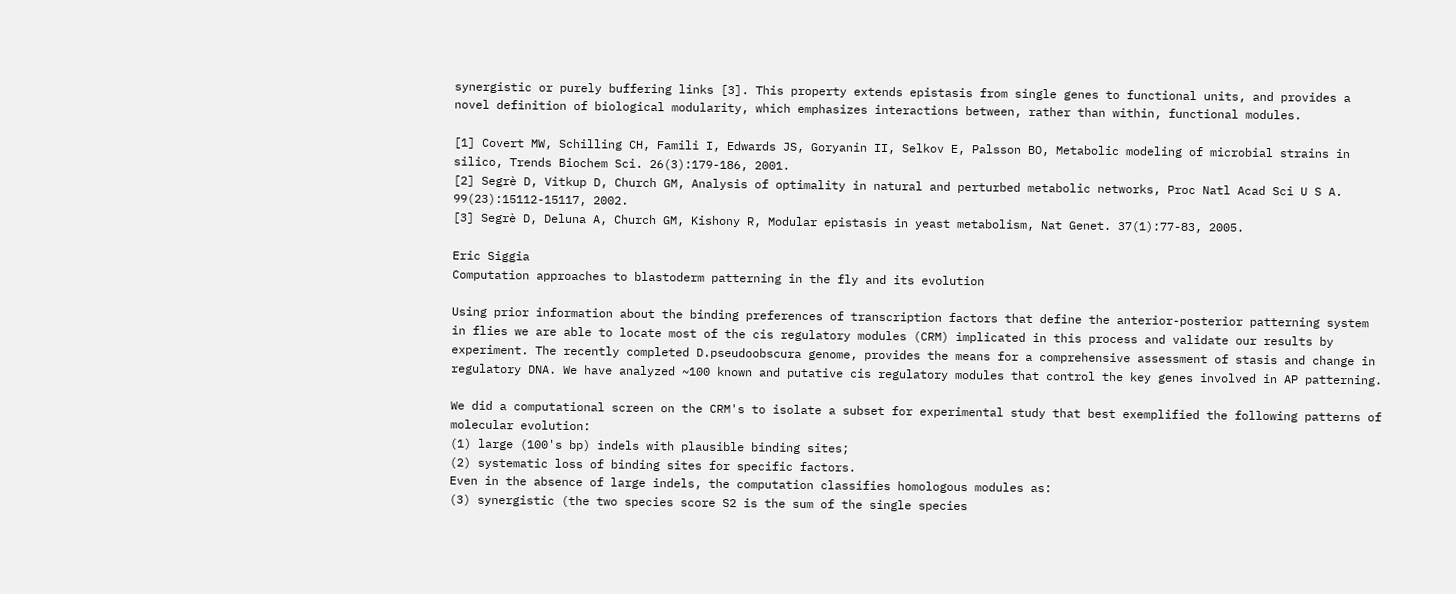synergistic or purely buffering links [3]. This property extends epistasis from single genes to functional units, and provides a novel definition of biological modularity, which emphasizes interactions between, rather than within, functional modules.

[1] Covert MW, Schilling CH, Famili I, Edwards JS, Goryanin II, Selkov E, Palsson BO, Metabolic modeling of microbial strains in silico, Trends Biochem Sci. 26(3):179-186, 2001.
[2] Segrè D, Vitkup D, Church GM, Analysis of optimality in natural and perturbed metabolic networks, Proc Natl Acad Sci U S A. 99(23):15112-15117, 2002.
[3] Segrè D, Deluna A, Church GM, Kishony R, Modular epistasis in yeast metabolism, Nat Genet. 37(1):77-83, 2005.

Eric Siggia
Computation approaches to blastoderm patterning in the fly and its evolution

Using prior information about the binding preferences of transcription factors that define the anterior-posterior patterning system in flies we are able to locate most of the cis regulatory modules (CRM) implicated in this process and validate our results by experiment. The recently completed D.pseudoobscura genome, provides the means for a comprehensive assessment of stasis and change in regulatory DNA. We have analyzed ~100 known and putative cis regulatory modules that control the key genes involved in AP patterning.

We did a computational screen on the CRM's to isolate a subset for experimental study that best exemplified the following patterns of molecular evolution:
(1) large (100's bp) indels with plausible binding sites;
(2) systematic loss of binding sites for specific factors.
Even in the absence of large indels, the computation classifies homologous modules as:
(3) synergistic (the two species score S2 is the sum of the single species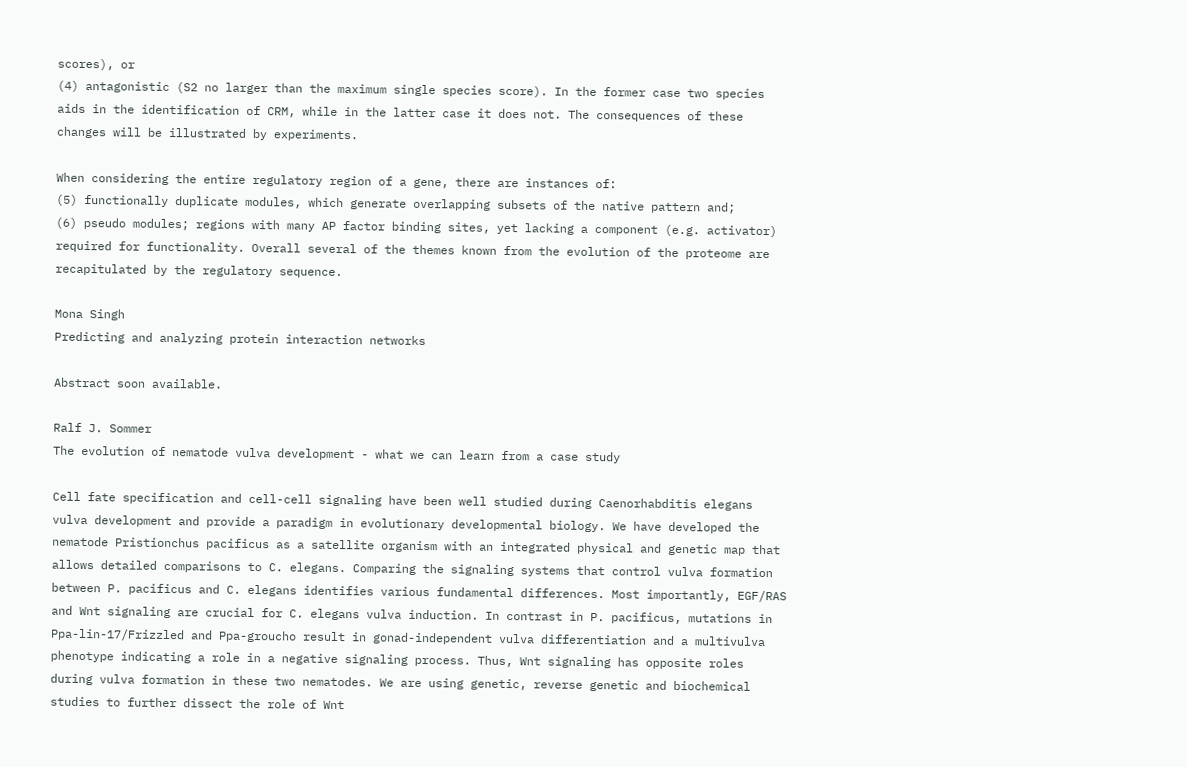scores), or
(4) antagonistic (S2 no larger than the maximum single species score). In the former case two species aids in the identification of CRM, while in the latter case it does not. The consequences of these changes will be illustrated by experiments.

When considering the entire regulatory region of a gene, there are instances of:
(5) functionally duplicate modules, which generate overlapping subsets of the native pattern and;
(6) pseudo modules; regions with many AP factor binding sites, yet lacking a component (e.g. activator) required for functionality. Overall several of the themes known from the evolution of the proteome are recapitulated by the regulatory sequence.

Mona Singh
Predicting and analyzing protein interaction networks

Abstract soon available.

Ralf J. Sommer
The evolution of nematode vulva development - what we can learn from a case study

Cell fate specification and cell-cell signaling have been well studied during Caenorhabditis elegans vulva development and provide a paradigm in evolutionary developmental biology. We have developed the nematode Pristionchus pacificus as a satellite organism with an integrated physical and genetic map that allows detailed comparisons to C. elegans. Comparing the signaling systems that control vulva formation between P. pacificus and C. elegans identifies various fundamental differences. Most importantly, EGF/RAS and Wnt signaling are crucial for C. elegans vulva induction. In contrast in P. pacificus, mutations in Ppa-lin-17/Frizzled and Ppa-groucho result in gonad-independent vulva differentiation and a multivulva phenotype indicating a role in a negative signaling process. Thus, Wnt signaling has opposite roles during vulva formation in these two nematodes. We are using genetic, reverse genetic and biochemical studies to further dissect the role of Wnt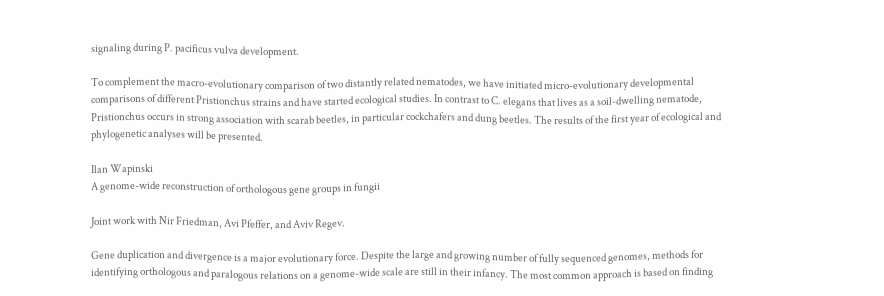signaling during P. pacificus vulva development.

To complement the macro-evolutionary comparison of two distantly related nematodes, we have initiated micro-evolutionary developmental comparisons of different Pristionchus strains and have started ecological studies. In contrast to C. elegans that lives as a soil-dwelling nematode, Pristionchus occurs in strong association with scarab beetles, in particular cockchafers and dung beetles. The results of the first year of ecological and phylogenetic analyses will be presented.

Ilan Wapinski
A genome-wide reconstruction of orthologous gene groups in fungii

Joint work with Nir Friedman, Avi Pfeffer, and Aviv Regev.

Gene duplication and divergence is a major evolutionary force. Despite the large and growing number of fully sequenced genomes, methods for identifying orthologous and paralogous relations on a genome-wide scale are still in their infancy. The most common approach is based on finding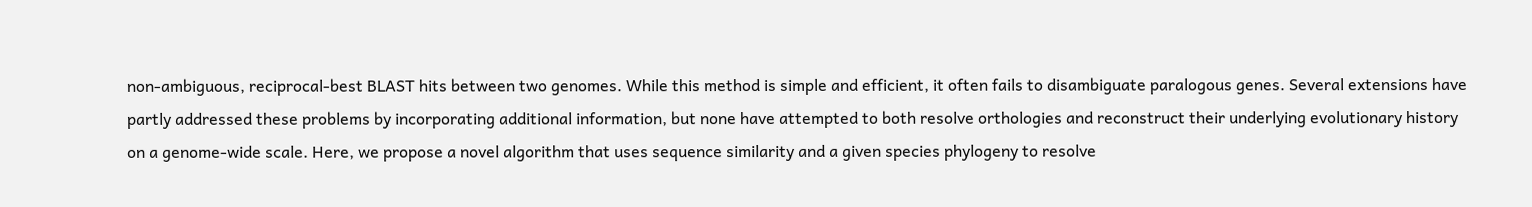non-ambiguous, reciprocal-best BLAST hits between two genomes. While this method is simple and efficient, it often fails to disambiguate paralogous genes. Several extensions have partly addressed these problems by incorporating additional information, but none have attempted to both resolve orthologies and reconstruct their underlying evolutionary history on a genome-wide scale. Here, we propose a novel algorithm that uses sequence similarity and a given species phylogeny to resolve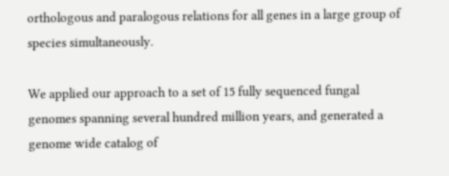orthologous and paralogous relations for all genes in a large group of species simultaneously.

We applied our approach to a set of 15 fully sequenced fungal genomes spanning several hundred million years, and generated a genome wide catalog of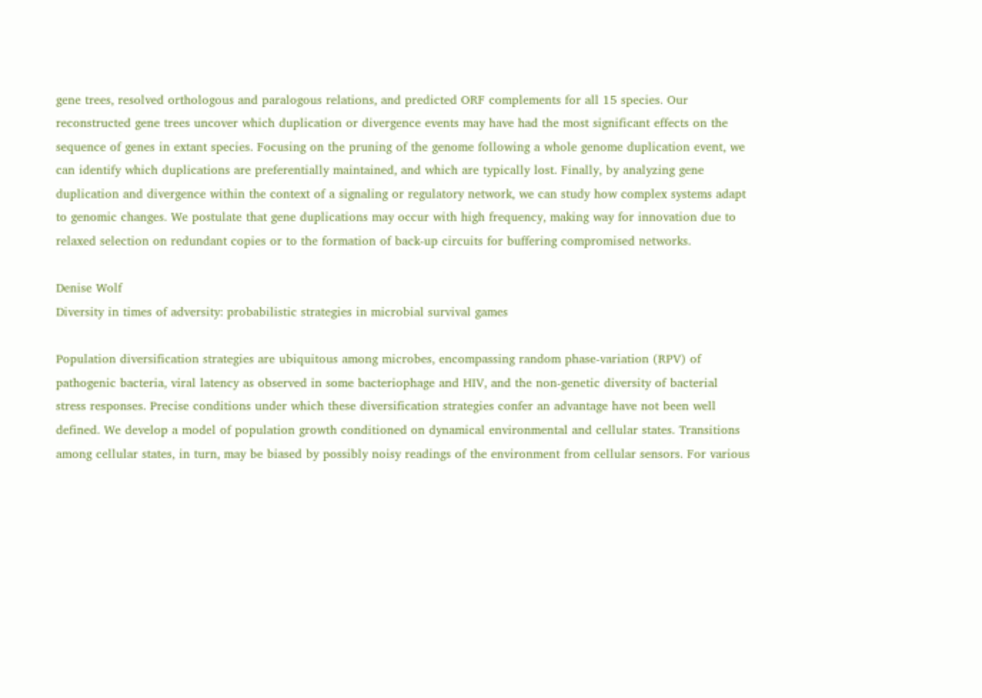gene trees, resolved orthologous and paralogous relations, and predicted ORF complements for all 15 species. Our reconstructed gene trees uncover which duplication or divergence events may have had the most significant effects on the sequence of genes in extant species. Focusing on the pruning of the genome following a whole genome duplication event, we can identify which duplications are preferentially maintained, and which are typically lost. Finally, by analyzing gene duplication and divergence within the context of a signaling or regulatory network, we can study how complex systems adapt to genomic changes. We postulate that gene duplications may occur with high frequency, making way for innovation due to relaxed selection on redundant copies or to the formation of back-up circuits for buffering compromised networks.

Denise Wolf
Diversity in times of adversity: probabilistic strategies in microbial survival games

Population diversification strategies are ubiquitous among microbes, encompassing random phase-variation (RPV) of pathogenic bacteria, viral latency as observed in some bacteriophage and HIV, and the non-genetic diversity of bacterial stress responses. Precise conditions under which these diversification strategies confer an advantage have not been well defined. We develop a model of population growth conditioned on dynamical environmental and cellular states. Transitions among cellular states, in turn, may be biased by possibly noisy readings of the environment from cellular sensors. For various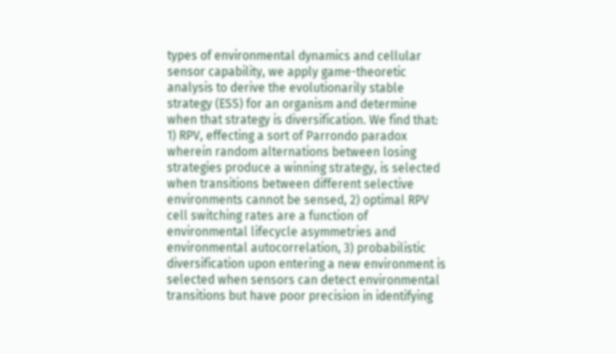types of environmental dynamics and cellular sensor capability, we apply game-theoretic analysis to derive the evolutionarily stable strategy (ESS) for an organism and determine when that strategy is diversification. We find that: 1) RPV, effecting a sort of Parrondo paradox wherein random alternations between losing strategies produce a winning strategy, is selected when transitions between different selective environments cannot be sensed, 2) optimal RPV cell switching rates are a function of environmental lifecycle asymmetries and environmental autocorrelation, 3) probabilistic diversification upon entering a new environment is selected when sensors can detect environmental transitions but have poor precision in identifying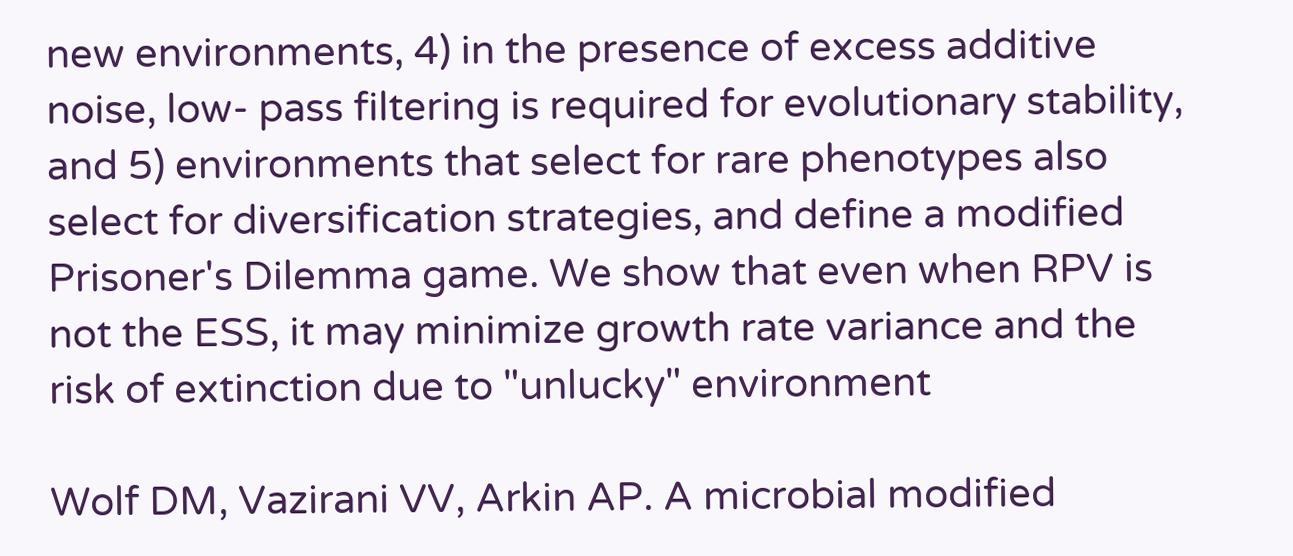new environments, 4) in the presence of excess additive noise, low- pass filtering is required for evolutionary stability, and 5) environments that select for rare phenotypes also select for diversification strategies, and define a modified Prisoner's Dilemma game. We show that even when RPV is not the ESS, it may minimize growth rate variance and the risk of extinction due to "unlucky" environment

Wolf DM, Vazirani VV, Arkin AP. A microbial modified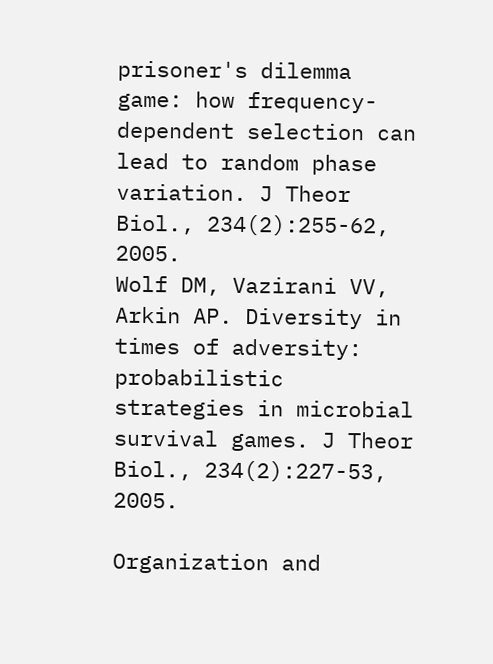prisoner's dilemma game: how frequency-dependent selection can lead to random phase variation. J Theor Biol., 234(2):255-62, 2005.
Wolf DM, Vazirani VV, Arkin AP. Diversity in times of adversity: probabilistic strategies in microbial survival games. J Theor Biol., 234(2):227-53, 2005.

Organization and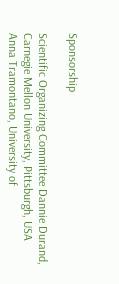Sponsorship

Scientific Organizing Committee Dannie Durand, Carnegie Mellon University, Pittsburgh, USA
Anna Tramontano, University of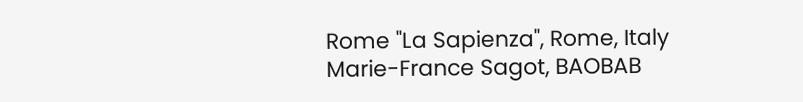Rome "La Sapienza", Rome, Italy
Marie-France Sagot, BAOBAB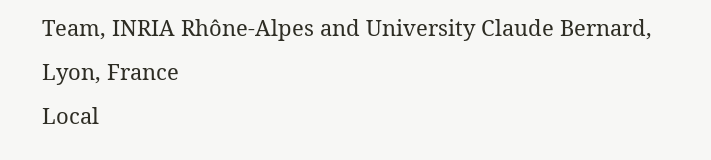Team, INRIA Rhône-Alpes and University Claude Bernard, Lyon, France
Local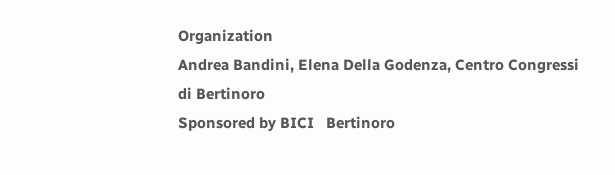Organization
Andrea Bandini, Elena Della Godenza, Centro Congressi di Bertinoro
Sponsored by BICI   Bertinoro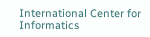International Center for Informatics